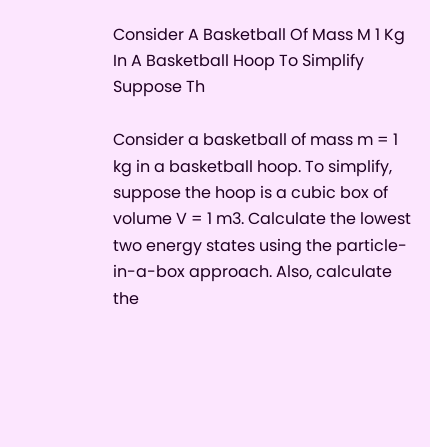Consider A Basketball Of Mass M 1 Kg In A Basketball Hoop To Simplify Suppose Th

Consider a basketball of mass m = 1 kg in a basketball hoop. To simplify, suppose the hoop is a cubic box of volume V = 1 m3. Calculate the lowest two energy states using the particle-in-a-box approach. Also, calculate the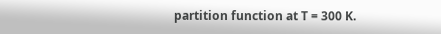partition function at T = 300 K.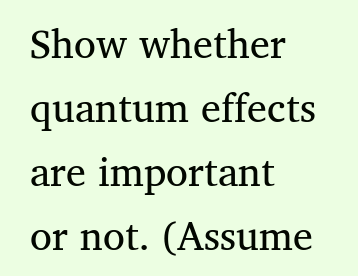Show whether quantum effects are important or not. (Assume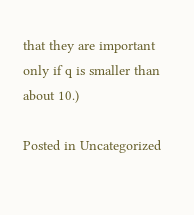that they are important only if q is smaller than about 10.)

Posted in Uncategorized